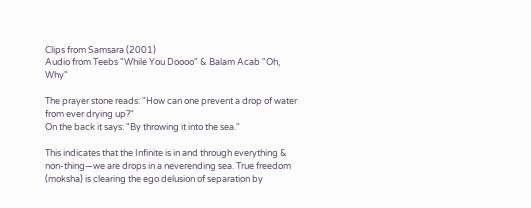Clips from Samsara (2001)
Audio from Teebs "While You Doooo" & Balam Acab "Oh, Why"

The prayer stone reads: "How can one prevent a drop of water from ever drying up?"
On the back it says: "By throwing it into the sea."

This indicates that the Infinite is in and through everything & non-thing—we are drops in a neverending sea. True freedom (moksha) is clearing the ego delusion of separation by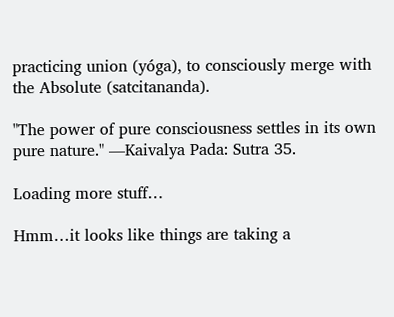practicing union (yóga), to consciously merge with the Absolute (satcitananda).

"The power of pure consciousness settles in its own pure nature." —Kaivalya Pada: Sutra 35.

Loading more stuff…

Hmm…it looks like things are taking a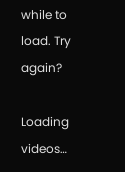while to load. Try again?

Loading videos…